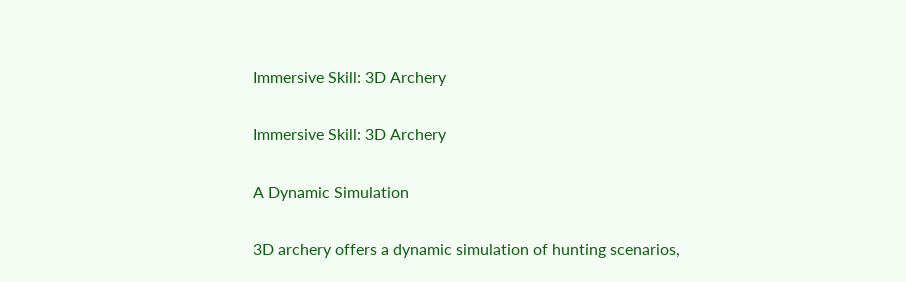Immersive Skill: 3D Archery

Immersive Skill: 3D Archery

A Dynamic Simulation

3D archery offers a dynamic simulation of hunting scenarios,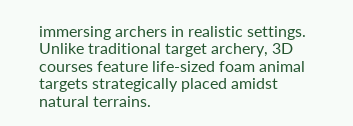immersing archers in realistic settings. Unlike traditional target archery, 3D courses feature life-sized foam animal targets strategically placed amidst natural terrains.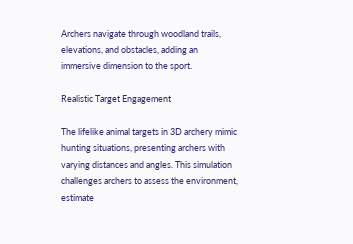Archers navigate through woodland trails, elevations, and obstacles, adding an immersive dimension to the sport.

Realistic Target Engagement

The lifelike animal targets in 3D archery mimic hunting situations, presenting archers with varying distances and angles. This simulation challenges archers to assess the environment, estimate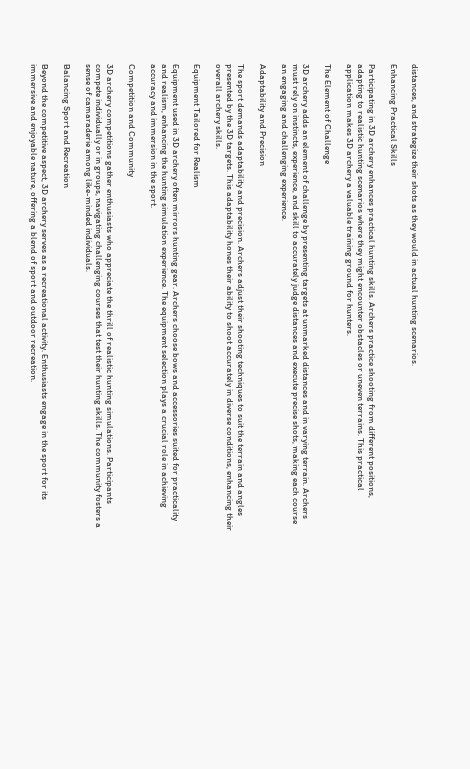distances, and strategize their shots as they would in actual hunting scenarios.

Enhancing Practical Skills

Participating in 3D archery enhances practical hunting skills. Archers practice shooting from different positions, adapting to realistic hunting scenarios where they might encounter obstacles or uneven terrains. This practical application makes 3D archery a valuable training ground for hunters.

The Element of Challenge

3D archery adds an element of challenge by presenting targets at unmarked distances and in varying terrain. Archers must rely on instincts, experience, and skill to accurately judge distances and execute precise shots, making each course an engaging and challenging experience.

Adaptability and Precision

The sport demands adaptability and precision. Archers adjust their shooting techniques to suit the terrain and angles presented by the 3D targets. This adaptability hones their ability to shoot accurately in diverse conditions, enhancing their overall archery skills.

Equipment Tailored for Realism

Equipment used in 3D archery often mirrors hunting gear. Archers choose bows and accessories suited for practicality and realism, enhancing the hunting simulation experience. The equipment selection plays a crucial role in achieving accuracy and immersion in the sport.

Competition and Community

3D archery competitions gather enthusiasts who appreciate the thrill of realistic hunting simulations. Participants compete individually or in groups, navigating challenging courses that test their hunting skills. The community fosters a sense of camaraderie among like-minded individuals.

Balancing Sport and Recreation

Beyond the competitive aspect, 3D archery serves as a recreational activity. Enthusiasts engage in the sport for its immersive and enjoyable nature, offering a blend of sport and outdoor recreation.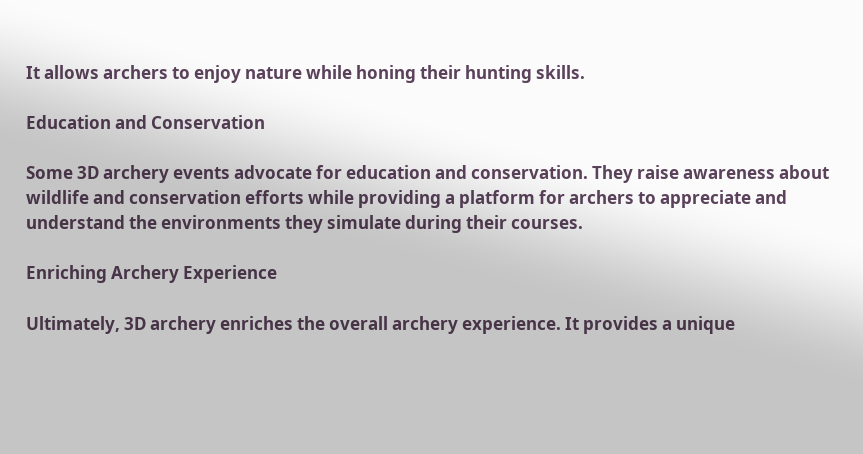It allows archers to enjoy nature while honing their hunting skills.

Education and Conservation

Some 3D archery events advocate for education and conservation. They raise awareness about wildlife and conservation efforts while providing a platform for archers to appreciate and understand the environments they simulate during their courses.

Enriching Archery Experience

Ultimately, 3D archery enriches the overall archery experience. It provides a unique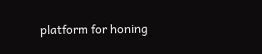platform for honing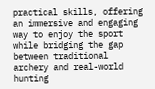practical skills, offering an immersive and engaging way to enjoy the sport while bridging the gap between traditional archery and real-world hunting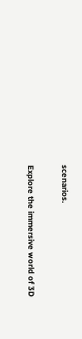scenarios.

Explore the immersive world of 3D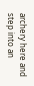archery here and step into an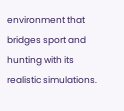environment that bridges sport and hunting with its realistic simulations.